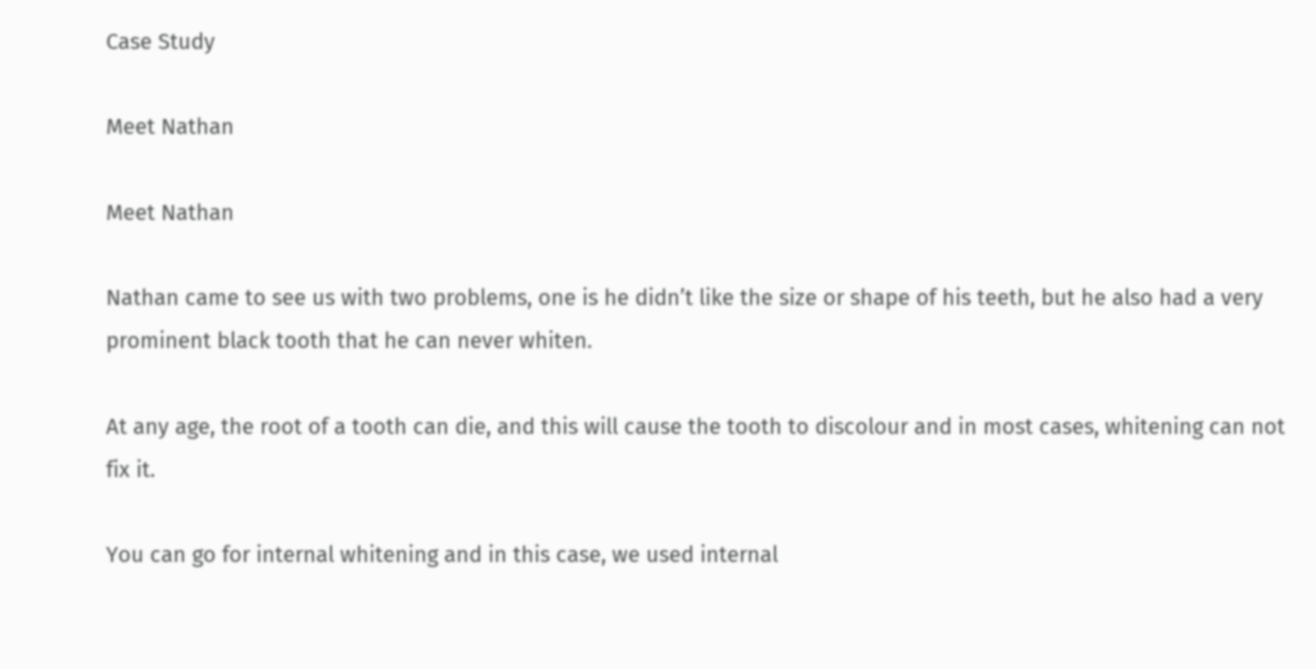Case Study

Meet Nathan

Meet Nathan

Nathan came to see us with two problems, one is he didn’t like the size or shape of his teeth, but he also had a very prominent black tooth that he can never whiten.

At any age, the root of a tooth can die, and this will cause the tooth to discolour and in most cases, whitening can not fix it.

You can go for internal whitening and in this case, we used internal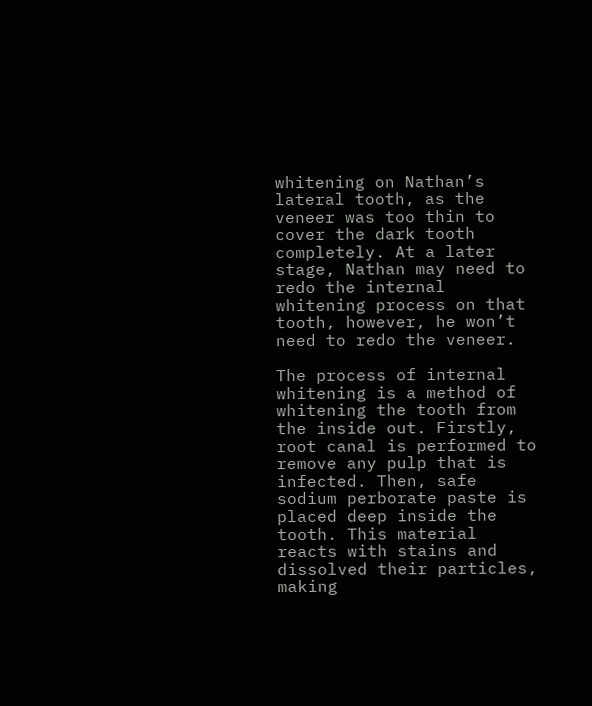whitening on Nathan’s lateral tooth, as the veneer was too thin to cover the dark tooth completely. At a later stage, Nathan may need to redo the internal whitening process on that tooth, however, he won’t need to redo the veneer.

The process of internal whitening is a method of whitening the tooth from the inside out. Firstly, root canal is performed to remove any pulp that is infected. Then, safe sodium perborate paste is placed deep inside the tooth. This material reacts with stains and dissolved their particles, making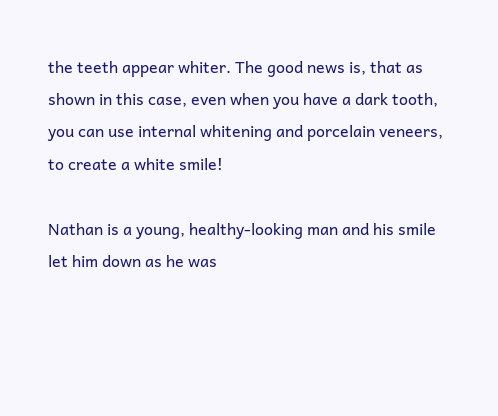the teeth appear whiter. The good news is, that as shown in this case, even when you have a dark tooth, you can use internal whitening and porcelain veneers, to create a white smile!

Nathan is a young, healthy-looking man and his smile let him down as he was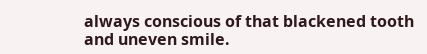always conscious of that blackened tooth and uneven smile.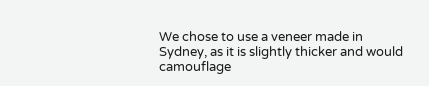We chose to use a veneer made in Sydney, as it is slightly thicker and would camouflage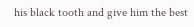his black tooth and give him the best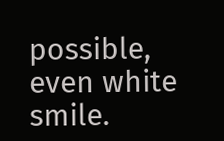possible, even white smile.